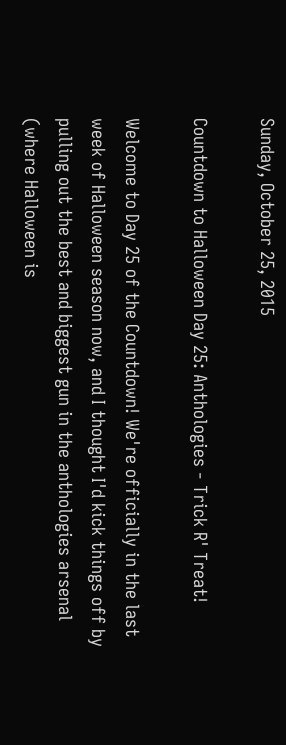Sunday, October 25, 2015

Countdown to Halloween Day 25: Anthologies - Trick R' Treat!

Welcome to Day 25 of the Countdown! We're officially in the last week of Halloween season now, and I thought I'd kick things off by pulling out the best and biggest gun in the anthologies arsenal (where Halloween is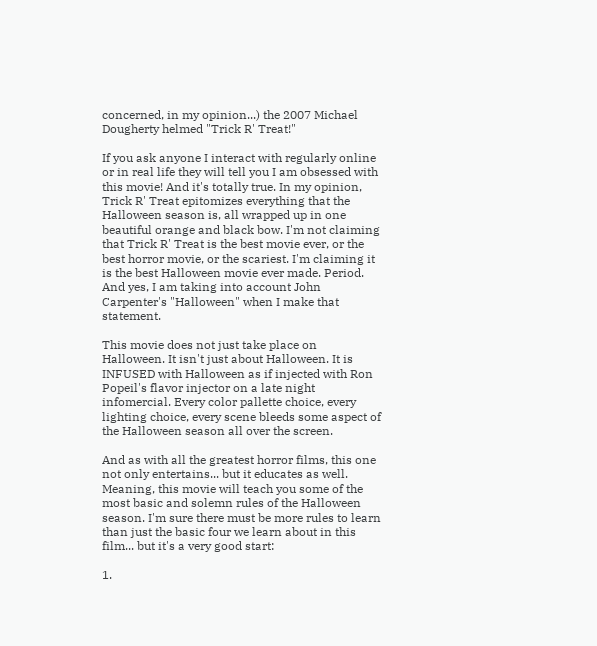concerned, in my opinion...) the 2007 Michael Dougherty helmed "Trick R' Treat!"

If you ask anyone I interact with regularly online or in real life they will tell you I am obsessed with this movie! And it's totally true. In my opinion, Trick R' Treat epitomizes everything that the Halloween season is, all wrapped up in one beautiful orange and black bow. I'm not claiming that Trick R' Treat is the best movie ever, or the best horror movie, or the scariest. I'm claiming it is the best Halloween movie ever made. Period. And yes, I am taking into account John Carpenter's "Halloween" when I make that statement.

This movie does not just take place on Halloween. It isn't just about Halloween. It is INFUSED with Halloween as if injected with Ron Popeil's flavor injector on a late night infomercial. Every color pallette choice, every lighting choice, every scene bleeds some aspect of the Halloween season all over the screen.

And as with all the greatest horror films, this one not only entertains... but it educates as well. Meaning, this movie will teach you some of the most basic and solemn rules of the Halloween season. I'm sure there must be more rules to learn than just the basic four we learn about in this film... but it's a very good start:

1.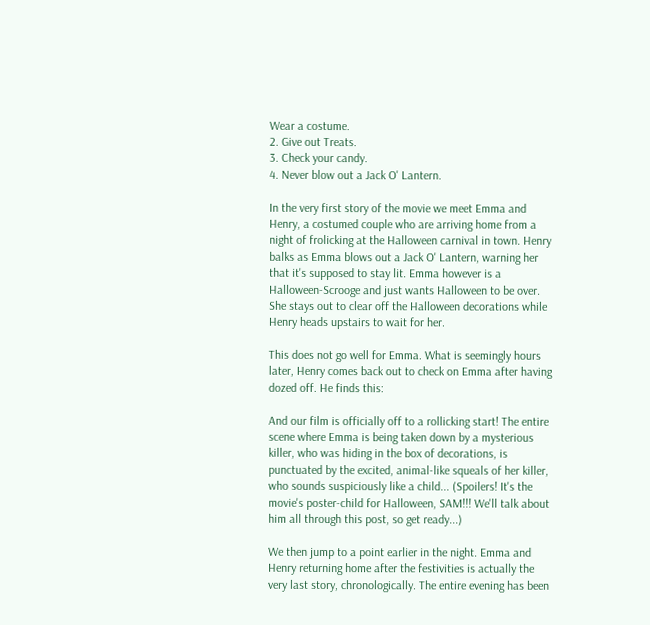Wear a costume.
2. Give out Treats.
3. Check your candy.
4. Never blow out a Jack O' Lantern.

In the very first story of the movie we meet Emma and Henry, a costumed couple who are arriving home from a night of frolicking at the Halloween carnival in town. Henry balks as Emma blows out a Jack O' Lantern, warning her that it's supposed to stay lit. Emma however is a Halloween-Scrooge and just wants Halloween to be over. She stays out to clear off the Halloween decorations while Henry heads upstairs to wait for her.

This does not go well for Emma. What is seemingly hours later, Henry comes back out to check on Emma after having dozed off. He finds this:

And our film is officially off to a rollicking start! The entire scene where Emma is being taken down by a mysterious killer, who was hiding in the box of decorations, is punctuated by the excited, animal-like squeals of her killer, who sounds suspiciously like a child... (Spoilers! It's the movie's poster-child for Halloween, SAM!!! We'll talk about him all through this post, so get ready...)

We then jump to a point earlier in the night. Emma and Henry returning home after the festivities is actually the very last story, chronologically. The entire evening has been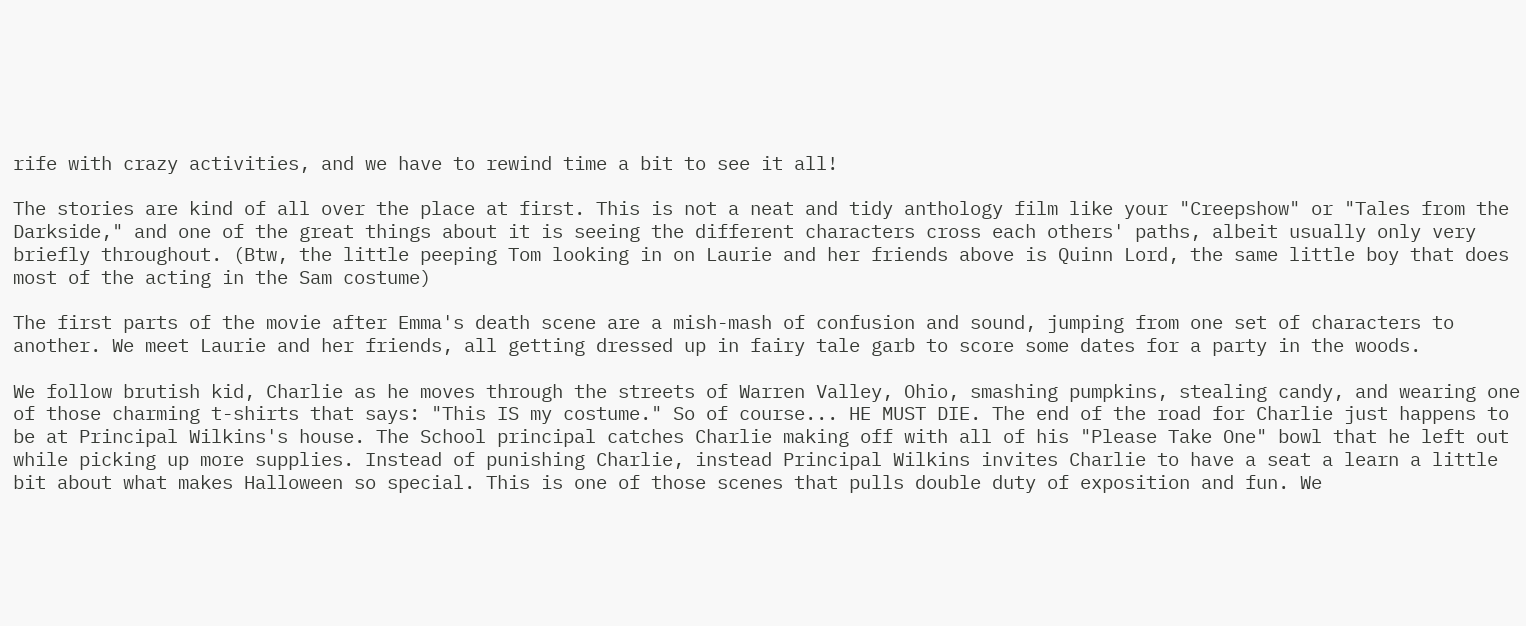rife with crazy activities, and we have to rewind time a bit to see it all!

The stories are kind of all over the place at first. This is not a neat and tidy anthology film like your "Creepshow" or "Tales from the Darkside," and one of the great things about it is seeing the different characters cross each others' paths, albeit usually only very briefly throughout. (Btw, the little peeping Tom looking in on Laurie and her friends above is Quinn Lord, the same little boy that does most of the acting in the Sam costume)

The first parts of the movie after Emma's death scene are a mish-mash of confusion and sound, jumping from one set of characters to another. We meet Laurie and her friends, all getting dressed up in fairy tale garb to score some dates for a party in the woods.

We follow brutish kid, Charlie as he moves through the streets of Warren Valley, Ohio, smashing pumpkins, stealing candy, and wearing one of those charming t-shirts that says: "This IS my costume." So of course... HE MUST DIE. The end of the road for Charlie just happens to be at Principal Wilkins's house. The School principal catches Charlie making off with all of his "Please Take One" bowl that he left out while picking up more supplies. Instead of punishing Charlie, instead Principal Wilkins invites Charlie to have a seat a learn a little bit about what makes Halloween so special. This is one of those scenes that pulls double duty of exposition and fun. We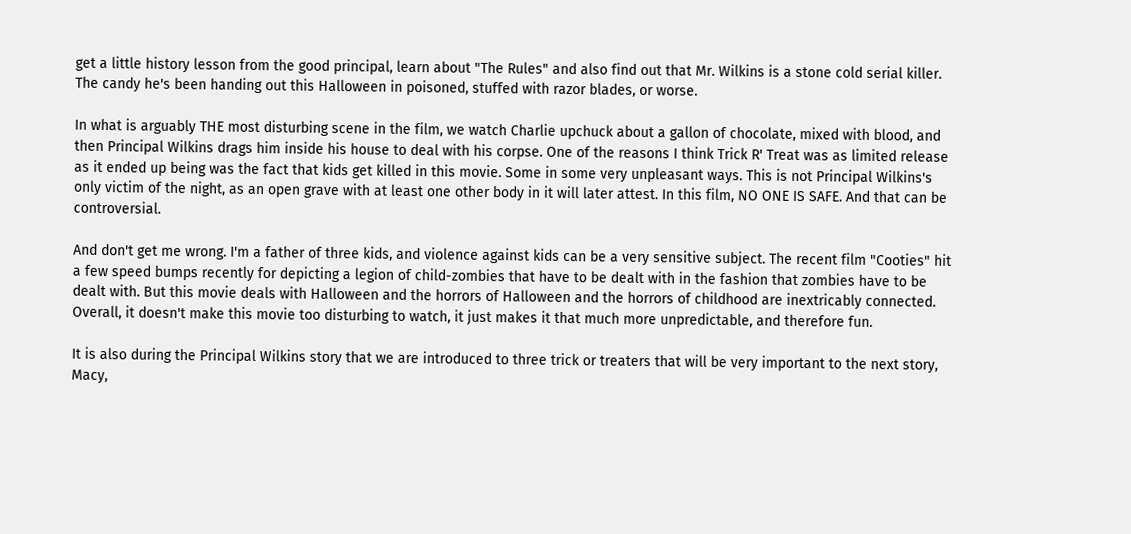get a little history lesson from the good principal, learn about "The Rules" and also find out that Mr. Wilkins is a stone cold serial killer. The candy he's been handing out this Halloween in poisoned, stuffed with razor blades, or worse.

In what is arguably THE most disturbing scene in the film, we watch Charlie upchuck about a gallon of chocolate, mixed with blood, and then Principal Wilkins drags him inside his house to deal with his corpse. One of the reasons I think Trick R' Treat was as limited release as it ended up being was the fact that kids get killed in this movie. Some in some very unpleasant ways. This is not Principal Wilkins's only victim of the night, as an open grave with at least one other body in it will later attest. In this film, NO ONE IS SAFE. And that can be controversial.

And don't get me wrong. I'm a father of three kids, and violence against kids can be a very sensitive subject. The recent film "Cooties" hit a few speed bumps recently for depicting a legion of child-zombies that have to be dealt with in the fashion that zombies have to be dealt with. But this movie deals with Halloween and the horrors of Halloween and the horrors of childhood are inextricably connected. Overall, it doesn't make this movie too disturbing to watch, it just makes it that much more unpredictable, and therefore fun.

It is also during the Principal Wilkins story that we are introduced to three trick or treaters that will be very important to the next story, Macy,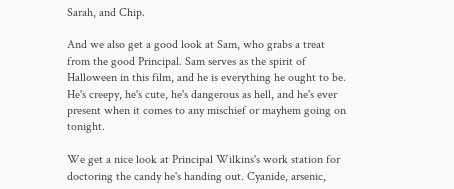Sarah, and Chip.

And we also get a good look at Sam, who grabs a treat from the good Principal. Sam serves as the spirit of Halloween in this film, and he is everything he ought to be. He's creepy, he's cute, he's dangerous as hell, and he's ever present when it comes to any mischief or mayhem going on tonight.

We get a nice look at Principal Wilkins's work station for doctoring the candy he's handing out. Cyanide, arsenic,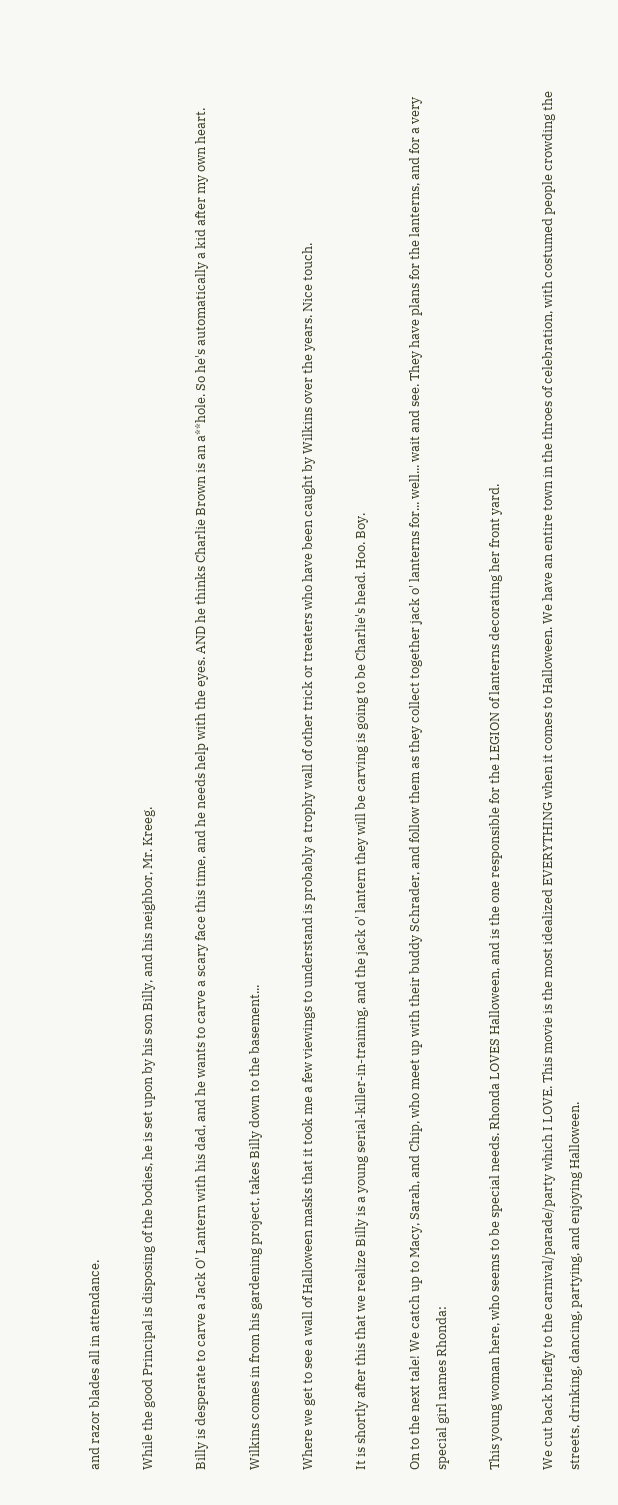and razor blades all in attendance.

While the good Principal is disposing of the bodies, he is set upon by his son Billy, and his neighbor, Mr. Kreeg.

Billy is desperate to carve a Jack O' Lantern with his dad, and he wants to carve a scary face this time, and he needs help with the eyes. AND he thinks Charlie Brown is an a**hole. So he's automatically a kid after my own heart.

Wilkins comes in from his gardening project, takes Billy down to the basement...

Where we get to see a wall of Halloween masks that it took me a few viewings to understand is probably a trophy wall of other trick or treaters who have been caught by Wilkins over the years. Nice touch.

It is shortly after this that we realize Billy is a young serial-killer-in-training, and the jack o' lantern they will be carving is going to be Charlie's head. Hoo. Boy.

On to the next tale! We catch up to Macy, Sarah, and Chip, who meet up with their buddy Schrader, and follow them as they collect together jack o' lanterns for... well... wait and see. They have plans for the lanterns, and for a very special girl names Rhonda:

This young woman here, who seems to be special needs. Rhonda LOVES Halloween, and is the one responsible for the LEGION of lanterns decorating her front yard.

We cut back briefly to the carnival/parade/party which I LOVE. This movie is the most idealized EVERYTHING when it comes to Halloween. We have an entire town in the throes of celebration, with costumed people crowding the streets, drinking, dancing, partying, and enjoying Halloween.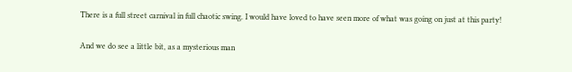There is a full street carnival in full chaotic swing. I would have loved to have seen more of what was going on just at this party!

And we do see a little bit, as a mysterious man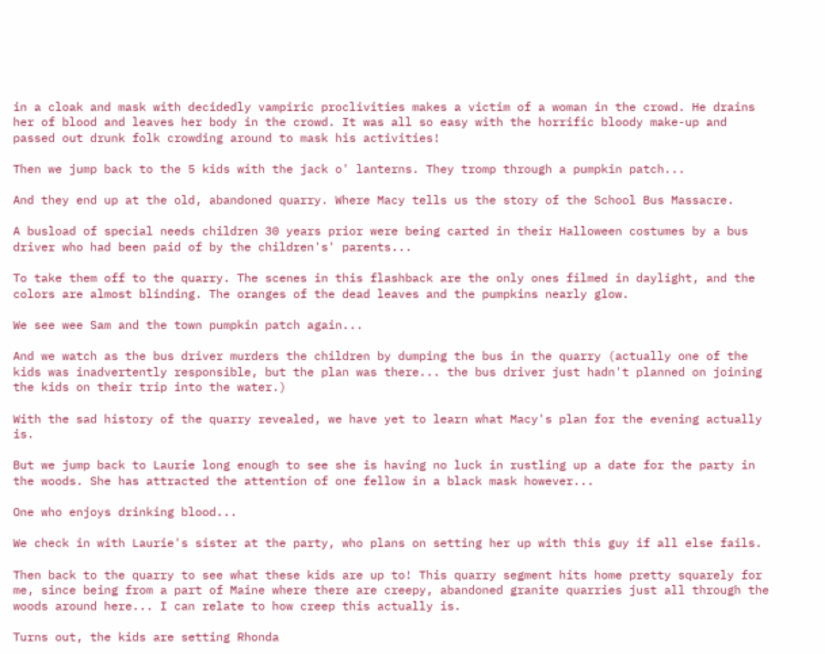in a cloak and mask with decidedly vampiric proclivities makes a victim of a woman in the crowd. He drains her of blood and leaves her body in the crowd. It was all so easy with the horrific bloody make-up and passed out drunk folk crowding around to mask his activities!

Then we jump back to the 5 kids with the jack o' lanterns. They tromp through a pumpkin patch...

And they end up at the old, abandoned quarry. Where Macy tells us the story of the School Bus Massacre.

A busload of special needs children 30 years prior were being carted in their Halloween costumes by a bus driver who had been paid of by the children's' parents...

To take them off to the quarry. The scenes in this flashback are the only ones filmed in daylight, and the colors are almost blinding. The oranges of the dead leaves and the pumpkins nearly glow.

We see wee Sam and the town pumpkin patch again...

And we watch as the bus driver murders the children by dumping the bus in the quarry (actually one of the kids was inadvertently responsible, but the plan was there... the bus driver just hadn't planned on joining the kids on their trip into the water.)

With the sad history of the quarry revealed, we have yet to learn what Macy's plan for the evening actually is.

But we jump back to Laurie long enough to see she is having no luck in rustling up a date for the party in the woods. She has attracted the attention of one fellow in a black mask however...

One who enjoys drinking blood...

We check in with Laurie's sister at the party, who plans on setting her up with this guy if all else fails.

Then back to the quarry to see what these kids are up to! This quarry segment hits home pretty squarely for me, since being from a part of Maine where there are creepy, abandoned granite quarries just all through the woods around here... I can relate to how creep this actually is.

Turns out, the kids are setting Rhonda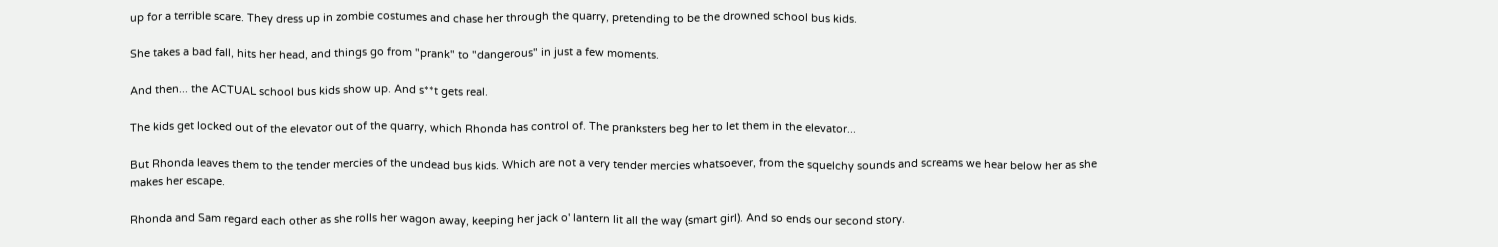up for a terrible scare. They dress up in zombie costumes and chase her through the quarry, pretending to be the drowned school bus kids.

She takes a bad fall, hits her head, and things go from "prank" to "dangerous" in just a few moments.

And then... the ACTUAL school bus kids show up. And s**t gets real.

The kids get locked out of the elevator out of the quarry, which Rhonda has control of. The pranksters beg her to let them in the elevator...

But Rhonda leaves them to the tender mercies of the undead bus kids. Which are not a very tender mercies whatsoever, from the squelchy sounds and screams we hear below her as she makes her escape.

Rhonda and Sam regard each other as she rolls her wagon away, keeping her jack o' lantern lit all the way (smart girl). And so ends our second story.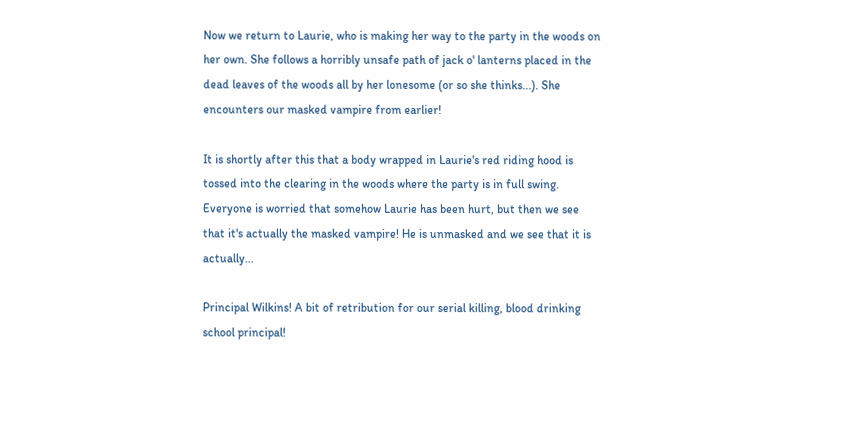Now we return to Laurie, who is making her way to the party in the woods on her own. She follows a horribly unsafe path of jack o' lanterns placed in the dead leaves of the woods all by her lonesome (or so she thinks...). She encounters our masked vampire from earlier!

It is shortly after this that a body wrapped in Laurie's red riding hood is tossed into the clearing in the woods where the party is in full swing. Everyone is worried that somehow Laurie has been hurt, but then we see that it's actually the masked vampire! He is unmasked and we see that it is actually...

Principal Wilkins! A bit of retribution for our serial killing, blood drinking school principal!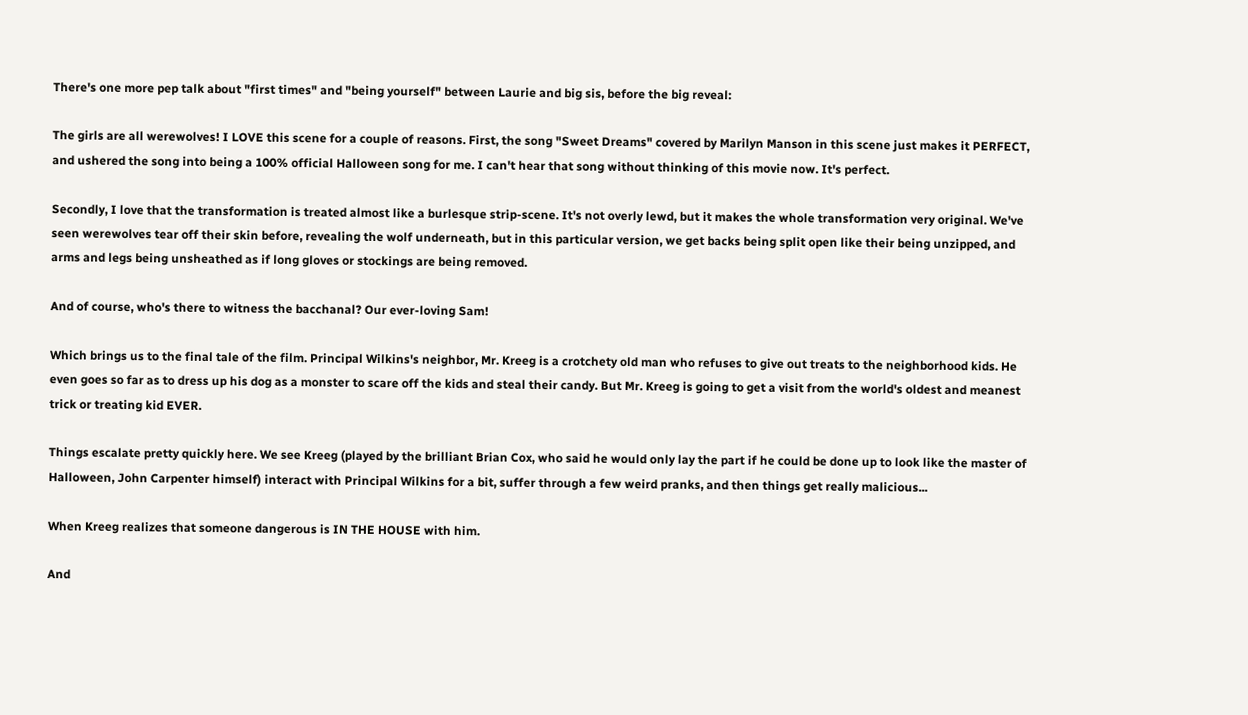There's one more pep talk about "first times" and "being yourself" between Laurie and big sis, before the big reveal:

The girls are all werewolves! I LOVE this scene for a couple of reasons. First, the song "Sweet Dreams" covered by Marilyn Manson in this scene just makes it PERFECT, and ushered the song into being a 100% official Halloween song for me. I can't hear that song without thinking of this movie now. It's perfect.

Secondly, I love that the transformation is treated almost like a burlesque strip-scene. It's not overly lewd, but it makes the whole transformation very original. We've seen werewolves tear off their skin before, revealing the wolf underneath, but in this particular version, we get backs being split open like their being unzipped, and arms and legs being unsheathed as if long gloves or stockings are being removed.

And of course, who's there to witness the bacchanal? Our ever-loving Sam!

Which brings us to the final tale of the film. Principal Wilkins's neighbor, Mr. Kreeg is a crotchety old man who refuses to give out treats to the neighborhood kids. He even goes so far as to dress up his dog as a monster to scare off the kids and steal their candy. But Mr. Kreeg is going to get a visit from the world's oldest and meanest trick or treating kid EVER.

Things escalate pretty quickly here. We see Kreeg (played by the brilliant Brian Cox, who said he would only lay the part if he could be done up to look like the master of Halloween, John Carpenter himself) interact with Principal Wilkins for a bit, suffer through a few weird pranks, and then things get really malicious...

When Kreeg realizes that someone dangerous is IN THE HOUSE with him.

And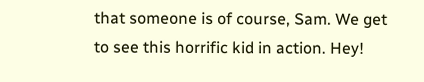that someone is of course, Sam. We get to see this horrific kid in action. Hey!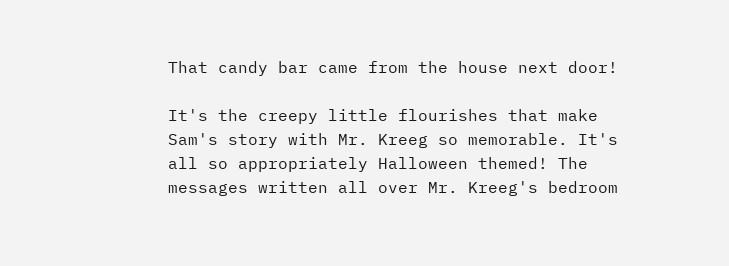That candy bar came from the house next door!

It's the creepy little flourishes that make Sam's story with Mr. Kreeg so memorable. It's all so appropriately Halloween themed! The messages written all over Mr. Kreeg's bedroom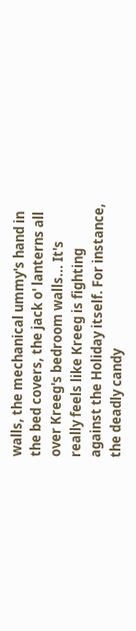walls, the mechanical ummy's hand in the bed covers, the jack o' lanterns all over Kreeg's bedroom walls... It's really feels like Kreeg is fighting against the Holiday itself. For instance, the deadly candy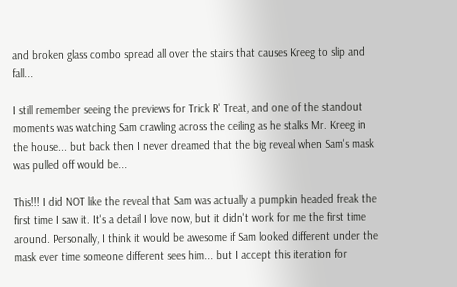and broken glass combo spread all over the stairs that causes Kreeg to slip and fall...

I still remember seeing the previews for Trick R' Treat, and one of the standout moments was watching Sam crawling across the ceiling as he stalks Mr. Kreeg in the house... but back then I never dreamed that the big reveal when Sam's mask was pulled off would be...

This!!! I did NOT like the reveal that Sam was actually a pumpkin headed freak the first time I saw it. It's a detail I love now, but it didn't work for me the first time around. Personally, I think it would be awesome if Sam looked different under the mask ever time someone different sees him... but I accept this iteration for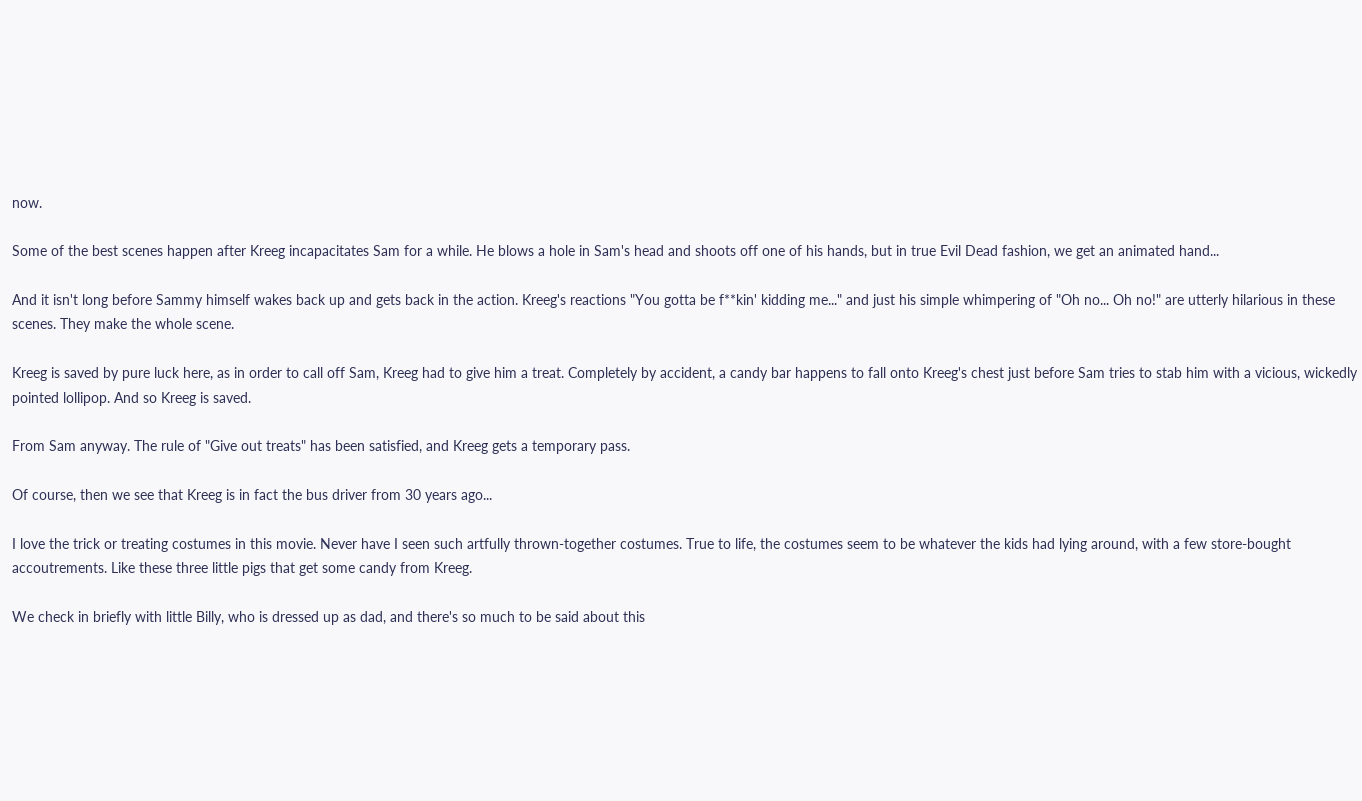now.

Some of the best scenes happen after Kreeg incapacitates Sam for a while. He blows a hole in Sam's head and shoots off one of his hands, but in true Evil Dead fashion, we get an animated hand...

And it isn't long before Sammy himself wakes back up and gets back in the action. Kreeg's reactions "You gotta be f**kin' kidding me..." and just his simple whimpering of "Oh no... Oh no!" are utterly hilarious in these scenes. They make the whole scene.

Kreeg is saved by pure luck here, as in order to call off Sam, Kreeg had to give him a treat. Completely by accident, a candy bar happens to fall onto Kreeg's chest just before Sam tries to stab him with a vicious, wickedly pointed lollipop. And so Kreeg is saved.

From Sam anyway. The rule of "Give out treats" has been satisfied, and Kreeg gets a temporary pass.

Of course, then we see that Kreeg is in fact the bus driver from 30 years ago...

I love the trick or treating costumes in this movie. Never have I seen such artfully thrown-together costumes. True to life, the costumes seem to be whatever the kids had lying around, with a few store-bought accoutrements. Like these three little pigs that get some candy from Kreeg.

We check in briefly with little Billy, who is dressed up as dad, and there's so much to be said about this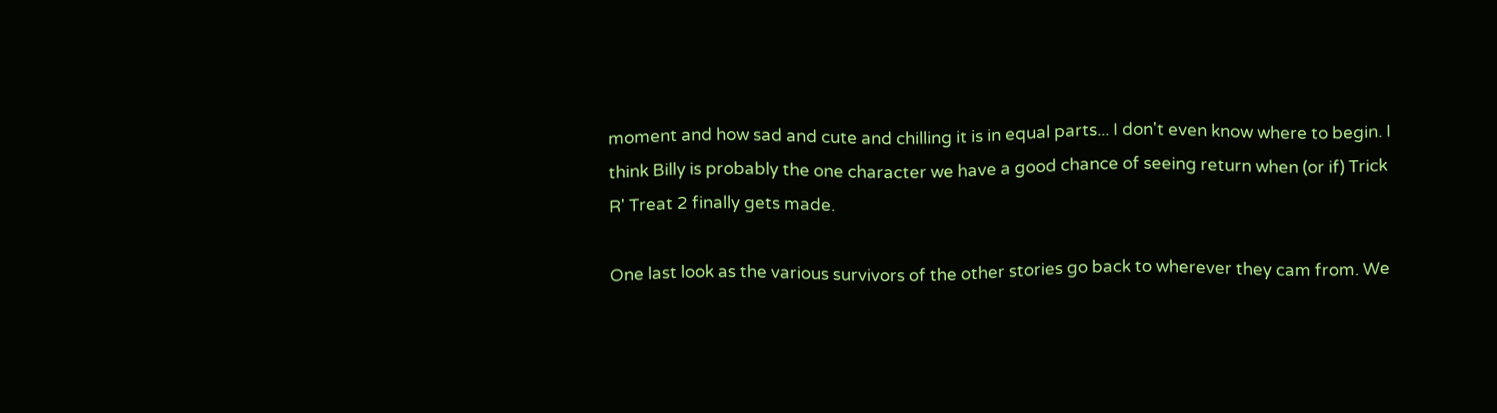moment and how sad and cute and chilling it is in equal parts... I don't even know where to begin. I think Billy is probably the one character we have a good chance of seeing return when (or if) Trick R' Treat 2 finally gets made.

One last look as the various survivors of the other stories go back to wherever they cam from. We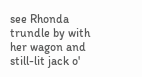see Rhonda trundle by with her wagon and still-lit jack o'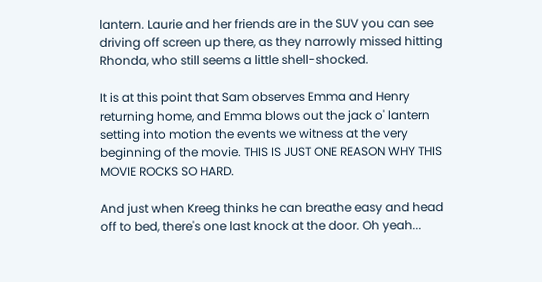lantern. Laurie and her friends are in the SUV you can see driving off screen up there, as they narrowly missed hitting Rhonda, who still seems a little shell-shocked.

It is at this point that Sam observes Emma and Henry returning home, and Emma blows out the jack o' lantern setting into motion the events we witness at the very beginning of the movie. THIS IS JUST ONE REASON WHY THIS MOVIE ROCKS SO HARD.

And just when Kreeg thinks he can breathe easy and head off to bed, there's one last knock at the door. Oh yeah...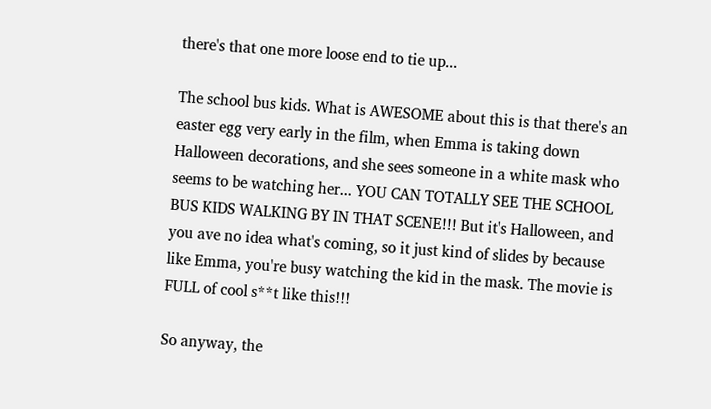there's that one more loose end to tie up...

The school bus kids. What is AWESOME about this is that there's an easter egg very early in the film, when Emma is taking down Halloween decorations, and she sees someone in a white mask who seems to be watching her... YOU CAN TOTALLY SEE THE SCHOOL BUS KIDS WALKING BY IN THAT SCENE!!! But it's Halloween, and you ave no idea what's coming, so it just kind of slides by because like Emma, you're busy watching the kid in the mask. The movie is FULL of cool s**t like this!!!

So anyway, the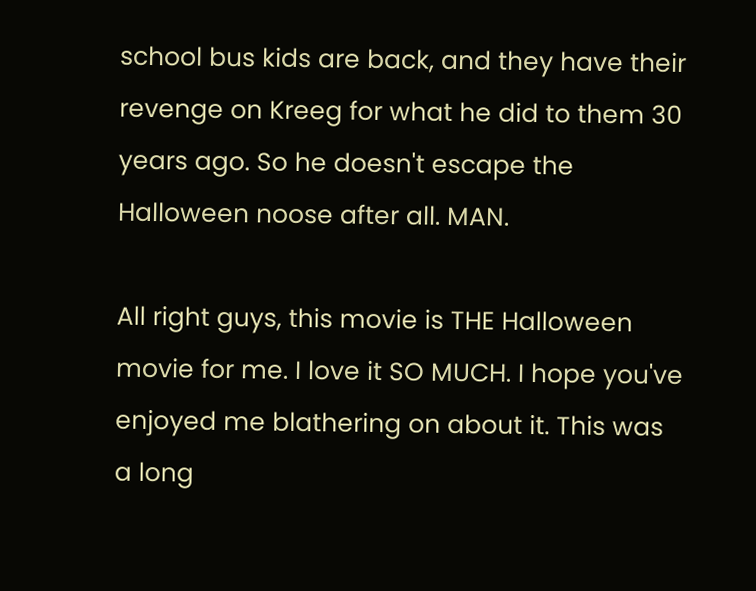school bus kids are back, and they have their revenge on Kreeg for what he did to them 30 years ago. So he doesn't escape the Halloween noose after all. MAN.

All right guys, this movie is THE Halloween movie for me. I love it SO MUCH. I hope you've enjoyed me blathering on about it. This was a long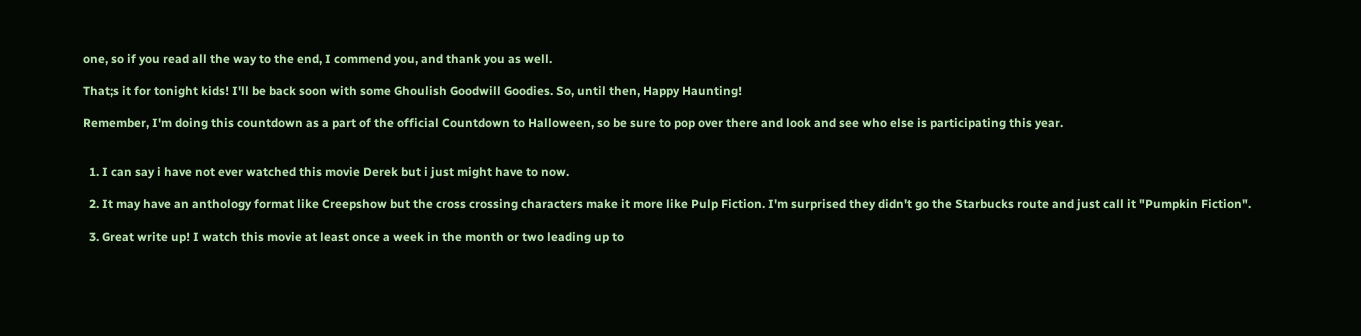one, so if you read all the way to the end, I commend you, and thank you as well.

That;s it for tonight kids! I'll be back soon with some Ghoulish Goodwill Goodies. So, until then, Happy Haunting!

Remember, I'm doing this countdown as a part of the official Countdown to Halloween, so be sure to pop over there and look and see who else is participating this year.


  1. I can say i have not ever watched this movie Derek but i just might have to now.

  2. It may have an anthology format like Creepshow but the cross crossing characters make it more like Pulp Fiction. I'm surprised they didn't go the Starbucks route and just call it "Pumpkin Fiction".

  3. Great write up! I watch this movie at least once a week in the month or two leading up to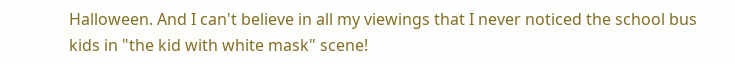Halloween. And I can't believe in all my viewings that I never noticed the school bus kids in "the kid with white mask" scene!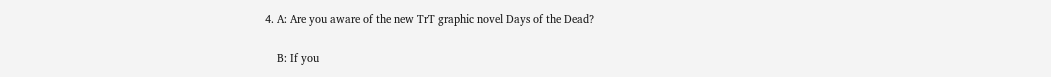4. A: Are you aware of the new TrT graphic novel Days of the Dead?

    B: If you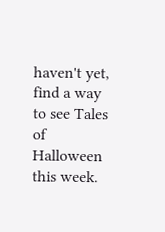haven't yet, find a way to see Tales of Halloween this week.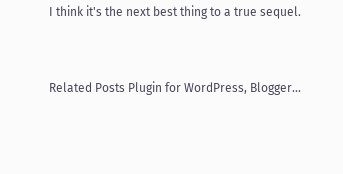I think it's the next best thing to a true sequel.


Related Posts Plugin for WordPress, Blogger...